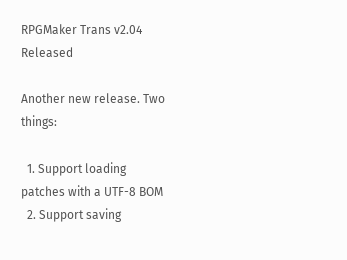RPGMaker Trans v2.04 Released

Another new release. Two things:

  1. Support loading patches with a UTF-8 BOM
  2. Support saving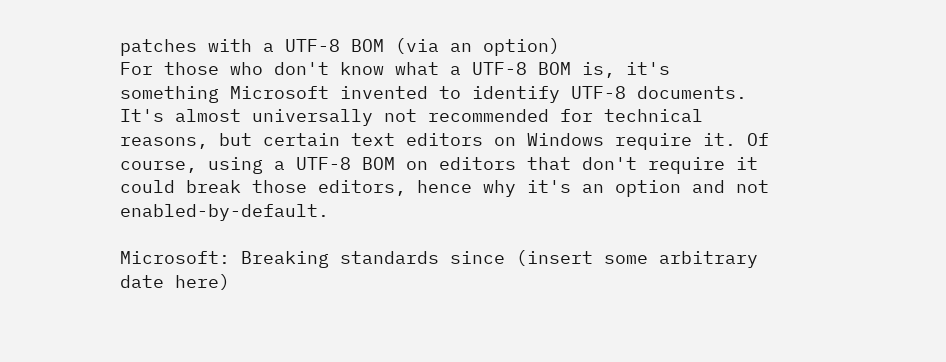patches with a UTF-8 BOM (via an option)
For those who don't know what a UTF-8 BOM is, it's something Microsoft invented to identify UTF-8 documents. It's almost universally not recommended for technical reasons, but certain text editors on Windows require it. Of course, using a UTF-8 BOM on editors that don't require it could break those editors, hence why it's an option and not enabled-by-default.

Microsoft: Breaking standards since (insert some arbitrary date here)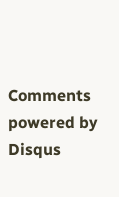Comments powered by Disqus